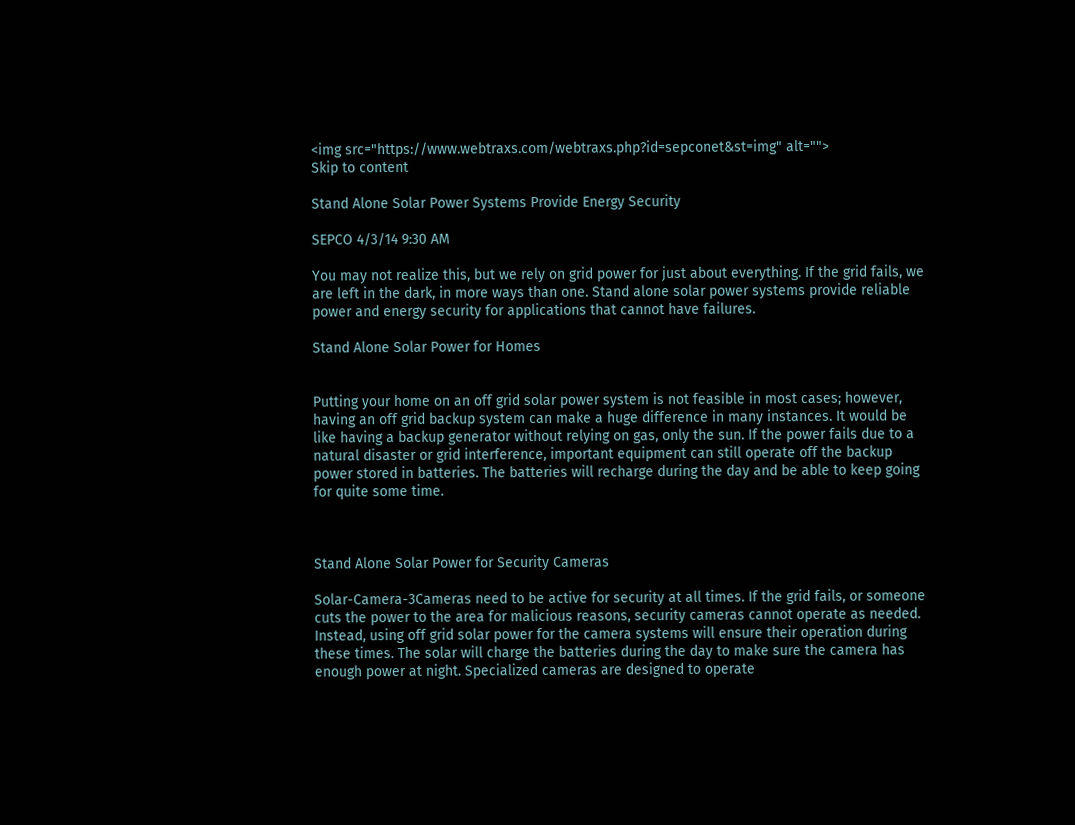<img src="https://www.webtraxs.com/webtraxs.php?id=sepconet&st=img" alt="">
Skip to content

Stand Alone Solar Power Systems Provide Energy Security

SEPCO 4/3/14 9:30 AM

You may not realize this, but we rely on grid power for just about everything. If the grid fails, we are left in the dark, in more ways than one. Stand alone solar power systems provide reliable power and energy security for applications that cannot have failures.

Stand Alone Solar Power for Homes


Putting your home on an off grid solar power system is not feasible in most cases; however, having an off grid backup system can make a huge difference in many instances. It would be like having a backup generator without relying on gas, only the sun. If the power fails due to a natural disaster or grid interference, important equipment can still operate off the backup power stored in batteries. The batteries will recharge during the day and be able to keep going for quite some time.



Stand Alone Solar Power for Security Cameras

Solar-Camera-3Cameras need to be active for security at all times. If the grid fails, or someone cuts the power to the area for malicious reasons, security cameras cannot operate as needed. Instead, using off grid solar power for the camera systems will ensure their operation during these times. The solar will charge the batteries during the day to make sure the camera has enough power at night. Specialized cameras are designed to operate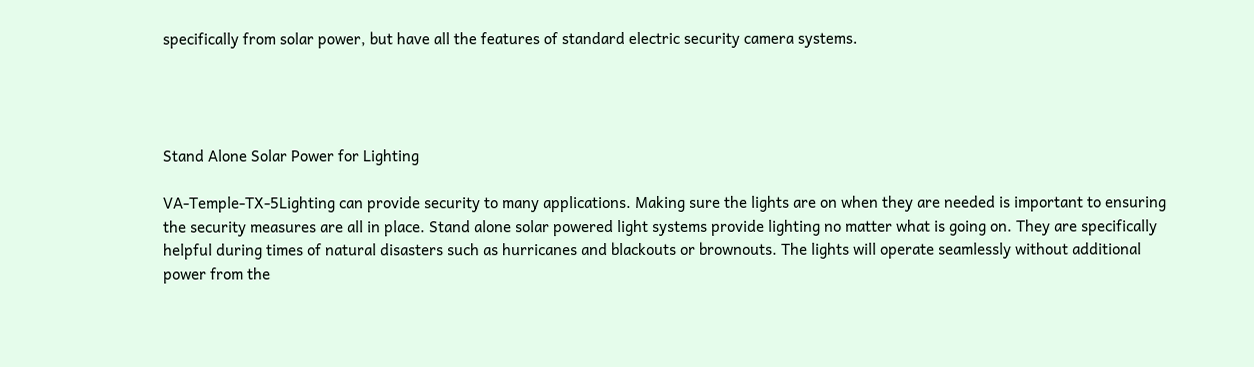specifically from solar power, but have all the features of standard electric security camera systems.




Stand Alone Solar Power for Lighting

VA-Temple-TX-5Lighting can provide security to many applications. Making sure the lights are on when they are needed is important to ensuring the security measures are all in place. Stand alone solar powered light systems provide lighting no matter what is going on. They are specifically helpful during times of natural disasters such as hurricanes and blackouts or brownouts. The lights will operate seamlessly without additional power from the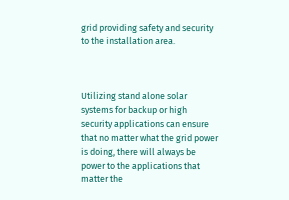grid providing safety and security to the installation area.



Utilizing stand alone solar systems for backup or high security applications can ensure that no matter what the grid power is doing, there will always be power to the applications that matter the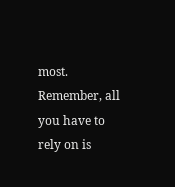most. Remember, all you have to rely on is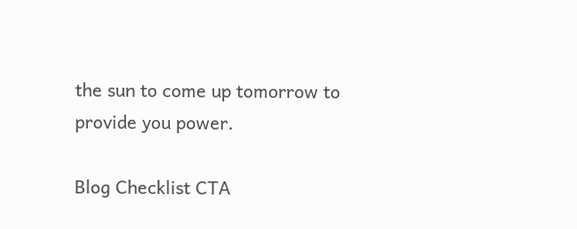the sun to come up tomorrow to provide you power.

Blog Checklist CTA